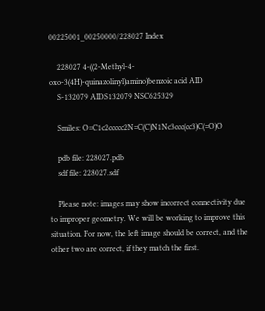00225001_00250000/228027 Index

    228027 4-((2-Methyl-4-oxo-3(4H)-quinazolinyl)amino)benzoic acid AID
    S-132079 AIDS132079 NSC625329

    Smiles: O=C1c2ccccc2N=C(C)N1Nc3ccc(cc3)C(=O)O

    pdb file: 228027.pdb
    sdf file: 228027.sdf

    Please note: images may show incorrect connectivity due to improper geometry. We will be working to improve this situation. For now, the left image should be correct, and the other two are correct, if they match the first.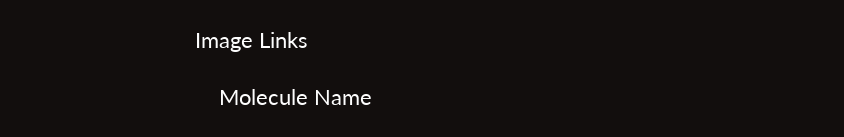Image Links

    Molecule Name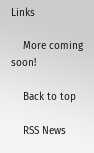Links

    More coming soon!

    Back to top

    RSS News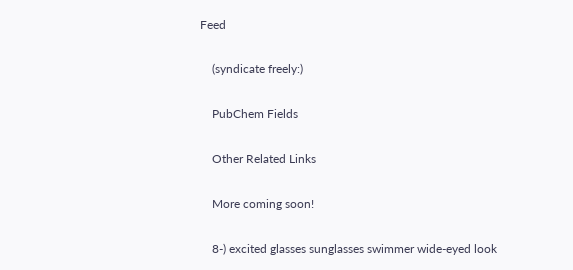Feed

    (syndicate freely:)

    PubChem Fields

    Other Related Links

    More coming soon!

    8-) excited glasses sunglasses swimmer wide-eyed look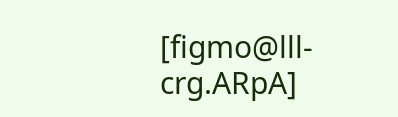[figmo@lll-crg.ARpA]